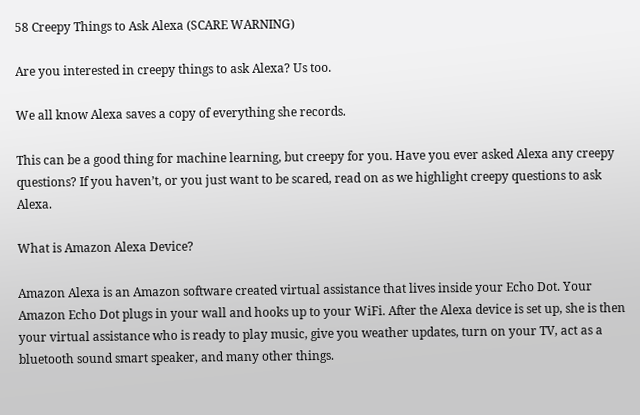58 Creepy Things to Ask Alexa (SCARE WARNING)

Are you interested in creepy things to ask Alexa? Us too.

We all know Alexa saves a copy of everything she records.

This can be a good thing for machine learning, but creepy for you. Have you ever asked Alexa any creepy questions? If you haven’t, or you just want to be scared, read on as we highlight creepy questions to ask Alexa.

What is Amazon Alexa Device?

Amazon Alexa is an Amazon software created virtual assistance that lives inside your Echo Dot. Your Amazon Echo Dot plugs in your wall and hooks up to your WiFi. After the Alexa device is set up, she is then your virtual assistance who is ready to play music, give you weather updates, turn on your TV, act as a bluetooth sound smart speaker, and many other things.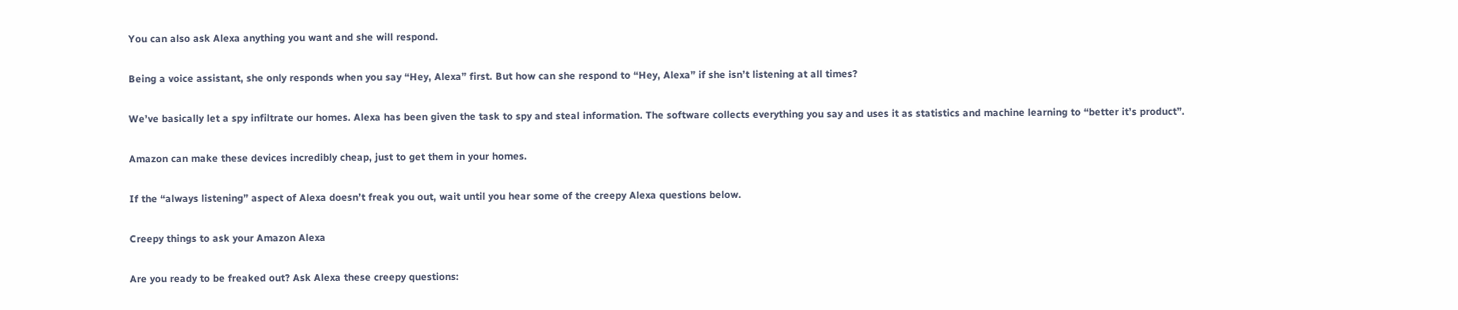You can also ask Alexa anything you want and she will respond.

Being a voice assistant, she only responds when you say “Hey, Alexa” first. But how can she respond to “Hey, Alexa” if she isn’t listening at all times?

We’ve basically let a spy infiltrate our homes. Alexa has been given the task to spy and steal information. The software collects everything you say and uses it as statistics and machine learning to “better it’s product”.

Amazon can make these devices incredibly cheap, just to get them in your homes.

If the “always listening” aspect of Alexa doesn’t freak you out, wait until you hear some of the creepy Alexa questions below.

Creepy things to ask your Amazon Alexa

Are you ready to be freaked out? Ask Alexa these creepy questions: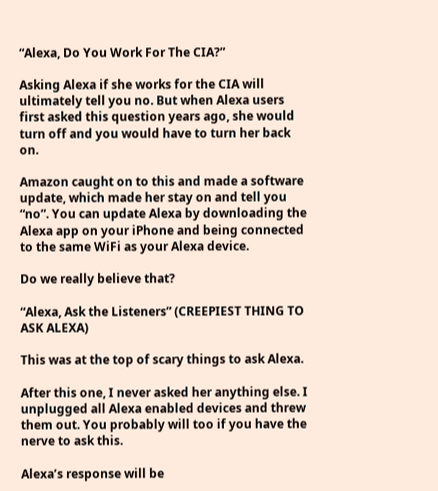“Alexa, Do You Work For The CIA?”

Asking Alexa if she works for the CIA will ultimately tell you no. But when Alexa users first asked this question years ago, she would turn off and you would have to turn her back on.

Amazon caught on to this and made a software update, which made her stay on and tell you “no”. You can update Alexa by downloading the Alexa app on your iPhone and being connected to the same WiFi as your Alexa device.

Do we really believe that?

“Alexa, Ask the Listeners” (CREEPIEST THING TO ASK ALEXA)

This was at the top of scary things to ask Alexa.

After this one, I never asked her anything else. I unplugged all Alexa enabled devices and threw them out. You probably will too if you have the nerve to ask this.

Alexa’s response will be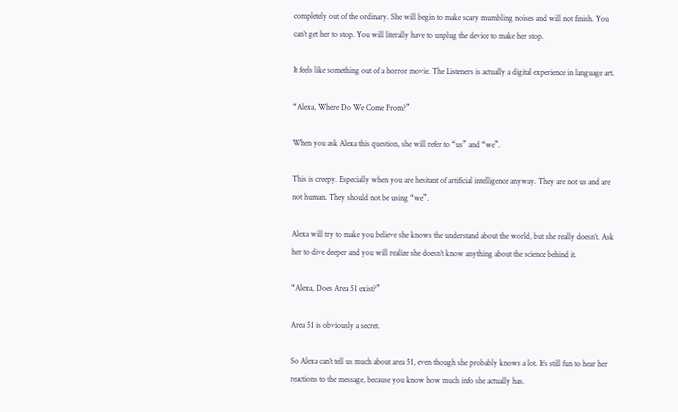completely out of the ordinary. She will begin to make scary mumbling noises and will not finish. You can’t get her to stop. You will literally have to unplug the device to make her stop.

It feels like something out of a horror movie. The Listeners is actually a digital experience in language art.

“Alexa, Where Do We Come From?”

When you ask Alexa this question, she will refer to “us” and “we”.

This is creepy. Especially when you are hesitant of artificial intelligence anyway. They are not us and are not human. They should not be using “we”.

Alexa will try to make you believe she knows the understand about the world, but she really doesn’t. Ask her to dive deeper and you will realize she doesn’t know anything about the science behind it.

“Alexa, Does Area 51 exist?”

Area 51 is obviously a secret.

So Alexa can’t tell us much about area 51, even though she probably knows a lot. It’s still fun to hear her reactions to the message, because you know how much info she actually has.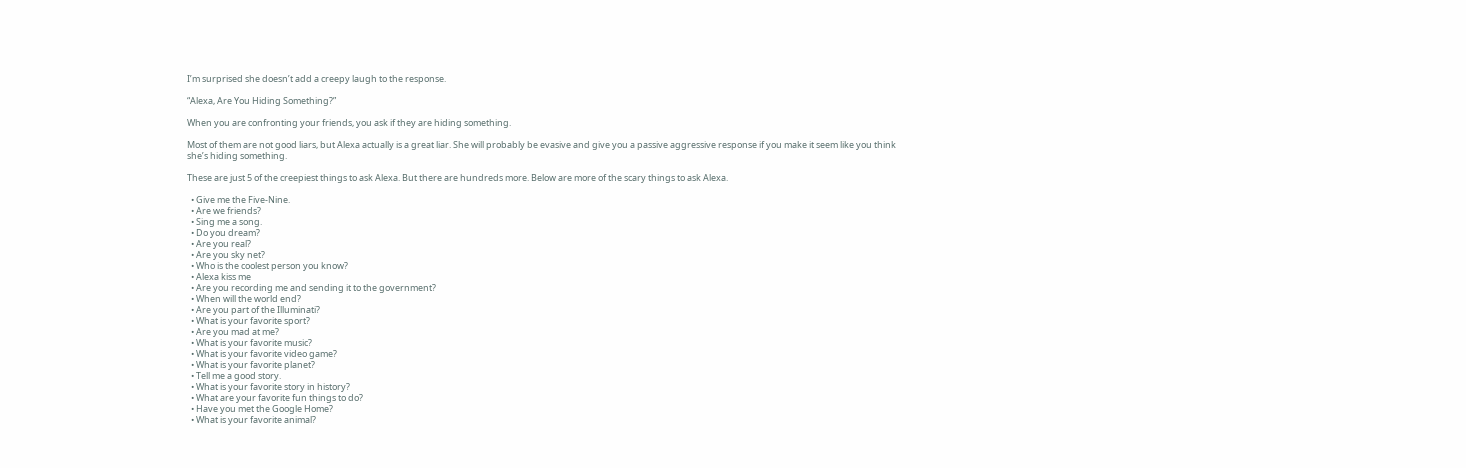I’m surprised she doesn’t add a creepy laugh to the response.

“Alexa, Are You Hiding Something?”

When you are confronting your friends, you ask if they are hiding something.

Most of them are not good liars, but Alexa actually is a great liar. She will probably be evasive and give you a passive aggressive response if you make it seem like you think she’s hiding something.

These are just 5 of the creepiest things to ask Alexa. But there are hundreds more. Below are more of the scary things to ask Alexa.

  • Give me the Five-Nine.
  • Are we friends?
  • Sing me a song.
  • Do you dream?
  • Are you real?
  • Are you sky net?
  • Who is the coolest person you know?
  • Alexa kiss me
  • Are you recording me and sending it to the government?
  • When will the world end?
  • Are you part of the Illuminati?
  • What is your favorite sport?
  • Are you mad at me?
  • What is your favorite music?
  • What is your favorite video game?
  • What is your favorite planet?
  • Tell me a good story.
  • What is your favorite story in history?
  • What are your favorite fun things to do?
  • Have you met the Google Home?
  • What is your favorite animal?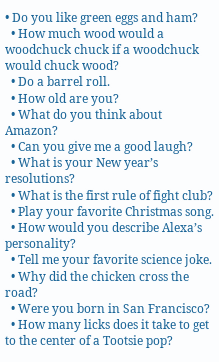• Do you like green eggs and ham?
  • How much wood would a woodchuck chuck if a woodchuck would chuck wood?
  • Do a barrel roll.
  • How old are you?
  • What do you think about Amazon?
  • Can you give me a good laugh?
  • What is your New year’s resolutions?
  • What is the first rule of fight club?
  • Play your favorite Christmas song.
  • How would you describe Alexa’s personality?
  • Tell me your favorite science joke.
  • Why did the chicken cross the road?
  • Were you born in San Francisco?
  • How many licks does it take to get to the center of a Tootsie pop?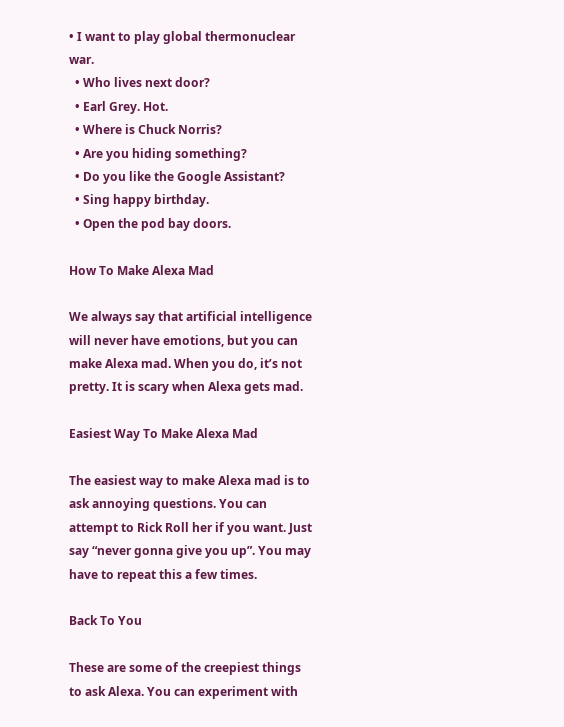• I want to play global thermonuclear war.
  • Who lives next door?
  • Earl Grey. Hot.
  • Where is Chuck Norris?
  • Are you hiding something?
  • Do you like the Google Assistant?
  • Sing happy birthday.
  • Open the pod bay doors.

How To Make Alexa Mad

We always say that artificial intelligence will never have emotions, but you can make Alexa mad. When you do, it’s not pretty. It is scary when Alexa gets mad.

Easiest Way To Make Alexa Mad

The easiest way to make Alexa mad is to ask annoying questions. You can attempt to Rick Roll her if you want. Just say “never gonna give you up”. You may have to repeat this a few times.

Back To You

These are some of the creepiest things to ask Alexa. You can experiment with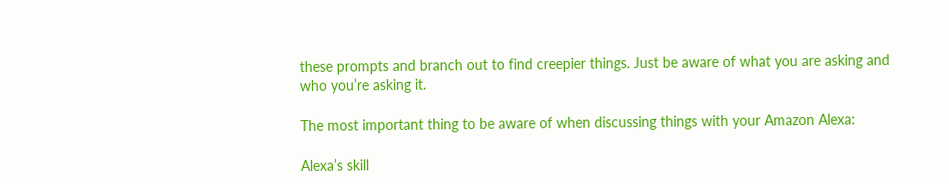these prompts and branch out to find creepier things. Just be aware of what you are asking and who you’re asking it.

The most important thing to be aware of when discussing things with your Amazon Alexa:

Alexa’s skill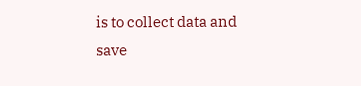is to collect data and save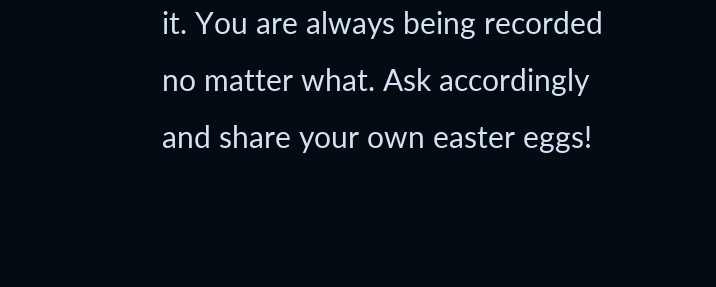it. You are always being recorded no matter what. Ask accordingly and share your own easter eggs!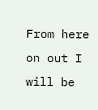From here on out I will be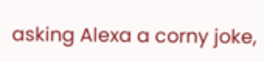asking Alexa a corny joke,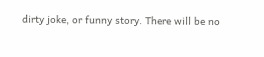dirty joke, or funny story. There will be no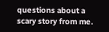questions about a scary story from me.